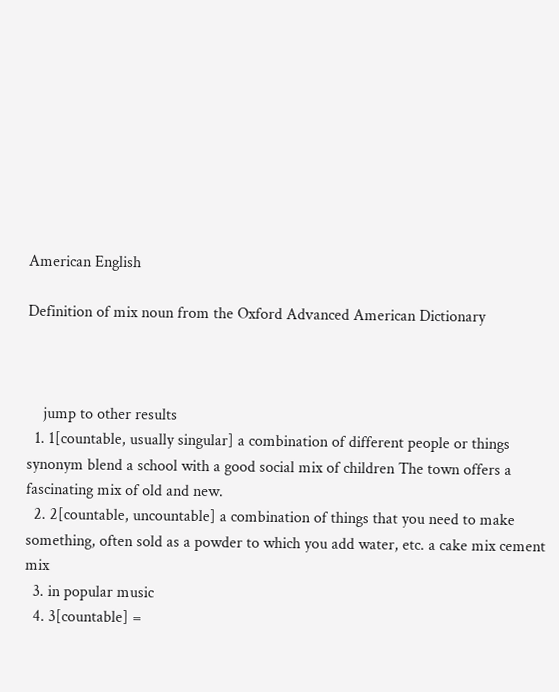American English

Definition of mix noun from the Oxford Advanced American Dictionary



    jump to other results
  1. 1[countable, usually singular] a combination of different people or things synonym blend a school with a good social mix of children The town offers a fascinating mix of old and new.
  2. 2[countable, uncountable] a combination of things that you need to make something, often sold as a powder to which you add water, etc. a cake mix cement mix
  3. in popular music
  4. 3[countable] =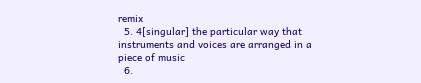remix
  5. 4[singular] the particular way that instruments and voices are arranged in a piece of music
  6.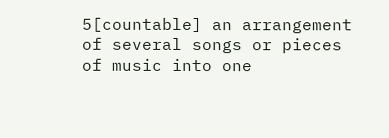5[countable] an arrangement of several songs or pieces of music into one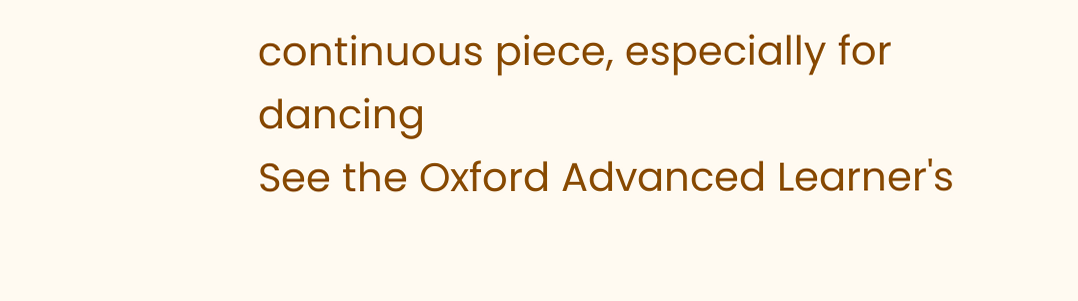continuous piece, especially for dancing
See the Oxford Advanced Learner's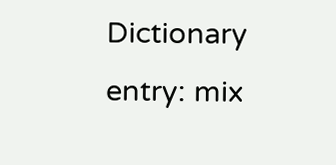Dictionary entry: mix